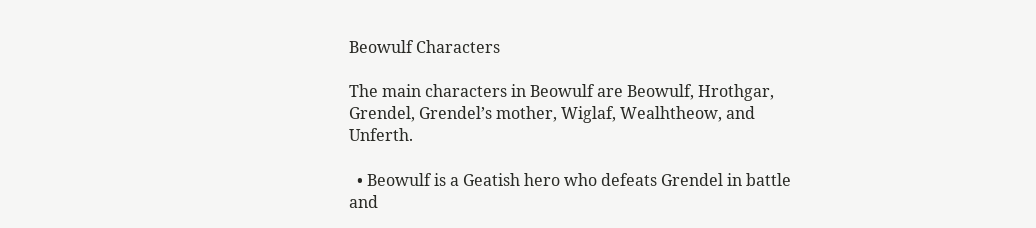Beowulf Characters

The main characters in Beowulf are Beowulf, Hrothgar, Grendel, Grendel’s mother, Wiglaf, Wealhtheow, and Unferth.

  • Beowulf is a Geatish hero who defeats Grendel in battle and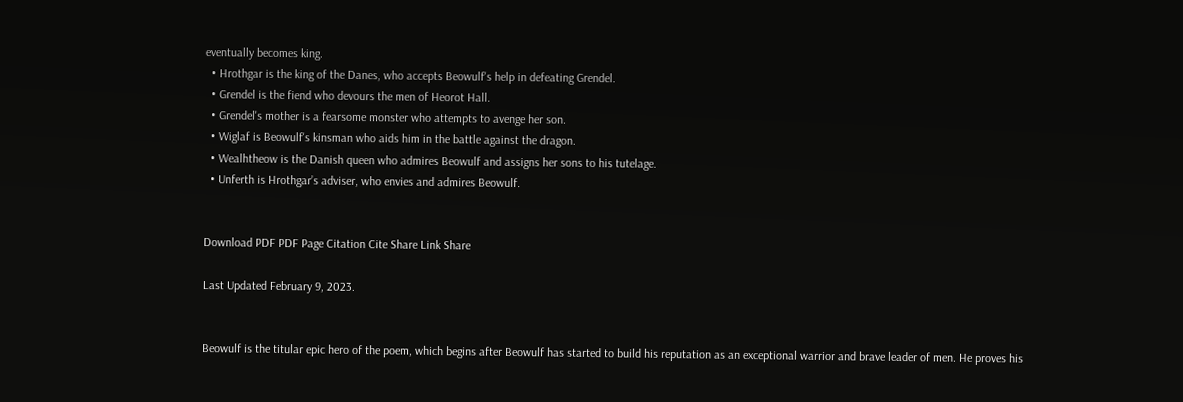eventually becomes king.
  • Hrothgar is the king of the Danes, who accepts Beowulf's help in defeating Grendel.
  • Grendel is the fiend who devours the men of Heorot Hall.
  • Grendel's mother is a fearsome monster who attempts to avenge her son.
  • Wiglaf is Beowulf's kinsman who aids him in the battle against the dragon.
  • Wealhtheow is the Danish queen who admires Beowulf and assigns her sons to his tutelage.
  • Unferth is Hrothgar’s adviser, who envies and admires Beowulf.


Download PDF PDF Page Citation Cite Share Link Share

Last Updated February 9, 2023.


Beowulf is the titular epic hero of the poem, which begins after Beowulf has started to build his reputation as an exceptional warrior and brave leader of men. He proves his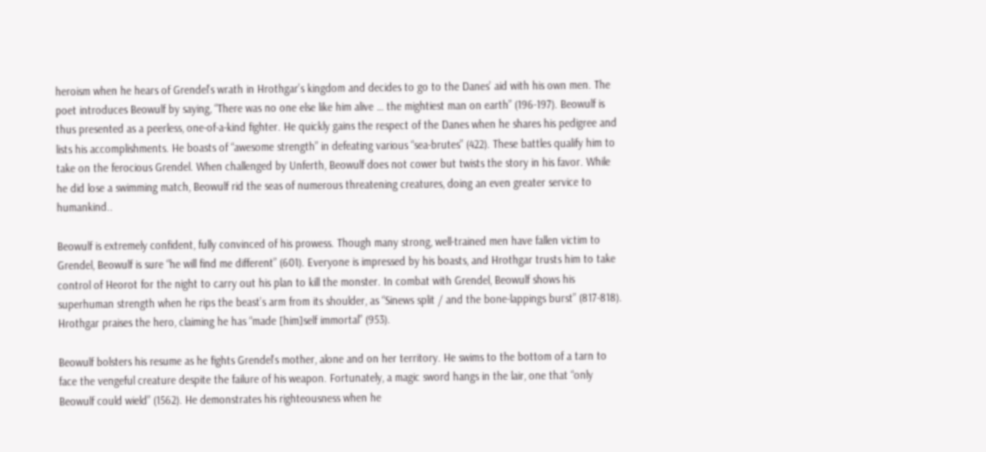heroism when he hears of Grendel’s wrath in Hrothgar’s kingdom and decides to go to the Danes’ aid with his own men. The poet introduces Beowulf by saying, “There was no one else like him alive … the mightiest man on earth” (196-197). Beowulf is thus presented as a peerless, one-of-a-kind fighter. He quickly gains the respect of the Danes when he shares his pedigree and lists his accomplishments. He boasts of “awesome strength” in defeating various “sea-brutes” (422). These battles qualify him to take on the ferocious Grendel. When challenged by Unferth, Beowulf does not cower but twists the story in his favor. While he did lose a swimming match, Beowulf rid the seas of numerous threatening creatures, doing an even greater service to humankind..

Beowulf is extremely confident, fully convinced of his prowess. Though many strong, well-trained men have fallen victim to Grendel, Beowulf is sure “he will find me different” (601). Everyone is impressed by his boasts, and Hrothgar trusts him to take control of Heorot for the night to carry out his plan to kill the monster. In combat with Grendel, Beowulf shows his superhuman strength when he rips the beast’s arm from its shoulder, as “Sinews split / and the bone-lappings burst” (817-818). Hrothgar praises the hero, claiming he has “made [him]self immortal” (953).

Beowulf bolsters his resume as he fights Grendel’s mother, alone and on her territory. He swims to the bottom of a tarn to face the vengeful creature despite the failure of his weapon. Fortunately, a magic sword hangs in the lair, one that “only Beowulf could wield” (1562). He demonstrates his righteousness when he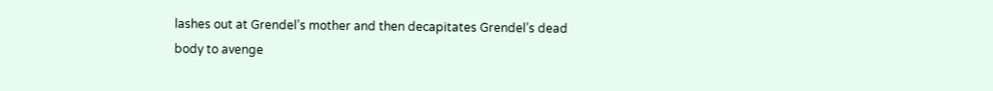lashes out at Grendel’s mother and then decapitates Grendel’s dead body to avenge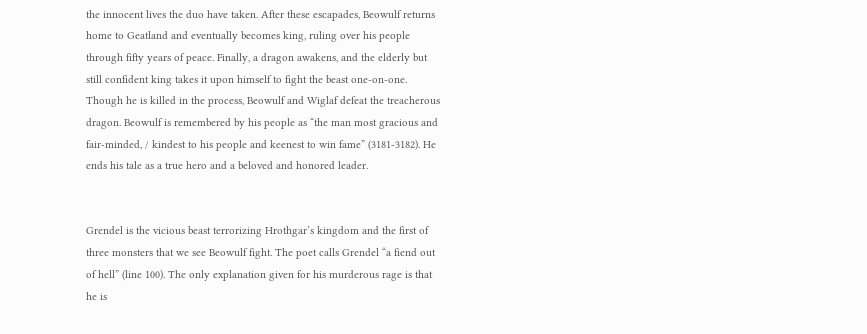the innocent lives the duo have taken. After these escapades, Beowulf returns home to Geatland and eventually becomes king, ruling over his people through fifty years of peace. Finally, a dragon awakens, and the elderly but still confident king takes it upon himself to fight the beast one-on-one. Though he is killed in the process, Beowulf and Wiglaf defeat the treacherous dragon. Beowulf is remembered by his people as “the man most gracious and fair-minded, / kindest to his people and keenest to win fame” (3181-3182). He ends his tale as a true hero and a beloved and honored leader.


Grendel is the vicious beast terrorizing Hrothgar’s kingdom and the first of three monsters that we see Beowulf fight. The poet calls Grendel “a fiend out of hell” (line 100). The only explanation given for his murderous rage is that he is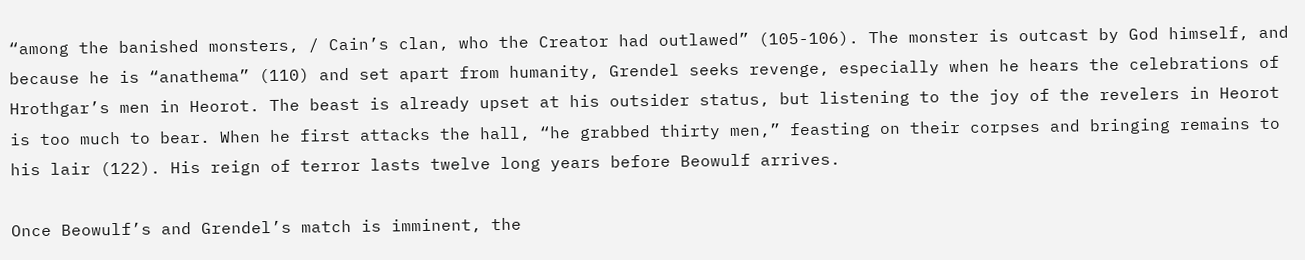“among the banished monsters, / Cain’s clan, who the Creator had outlawed” (105-106). The monster is outcast by God himself, and because he is “anathema” (110) and set apart from humanity, Grendel seeks revenge, especially when he hears the celebrations of Hrothgar’s men in Heorot. The beast is already upset at his outsider status, but listening to the joy of the revelers in Heorot is too much to bear. When he first attacks the hall, “he grabbed thirty men,” feasting on their corpses and bringing remains to his lair (122). His reign of terror lasts twelve long years before Beowulf arrives.

Once Beowulf’s and Grendel’s match is imminent, the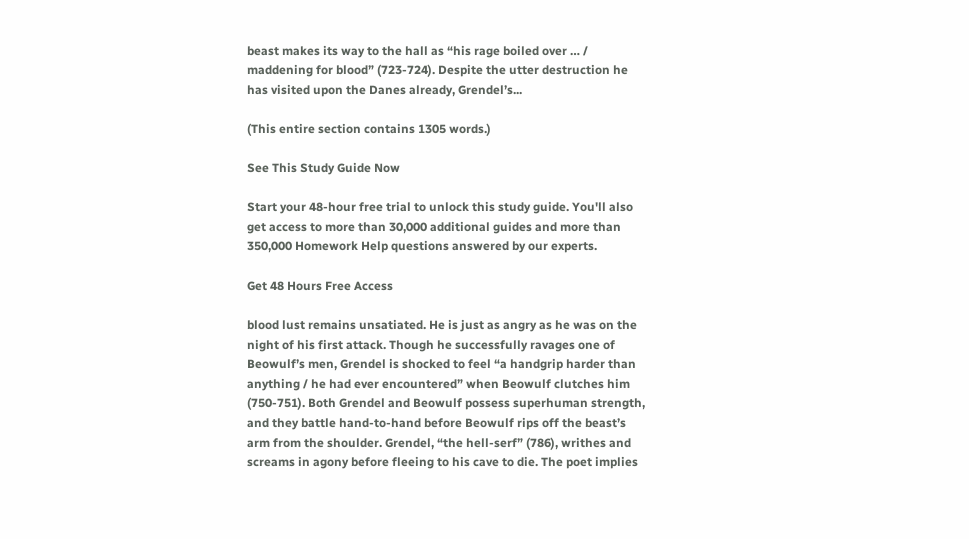beast makes its way to the hall as “his rage boiled over … / maddening for blood” (723-724). Despite the utter destruction he has visited upon the Danes already, Grendel’s...

(This entire section contains 1305 words.)

See This Study Guide Now

Start your 48-hour free trial to unlock this study guide. You'll also get access to more than 30,000 additional guides and more than 350,000 Homework Help questions answered by our experts.

Get 48 Hours Free Access

blood lust remains unsatiated. He is just as angry as he was on the night of his first attack. Though he successfully ravages one of Beowulf’s men, Grendel is shocked to feel “a handgrip harder than anything / he had ever encountered” when Beowulf clutches him (750-751). Both Grendel and Beowulf possess superhuman strength, and they battle hand-to-hand before Beowulf rips off the beast’s arm from the shoulder. Grendel, “the hell-serf” (786), writhes and screams in agony before fleeing to his cave to die. The poet implies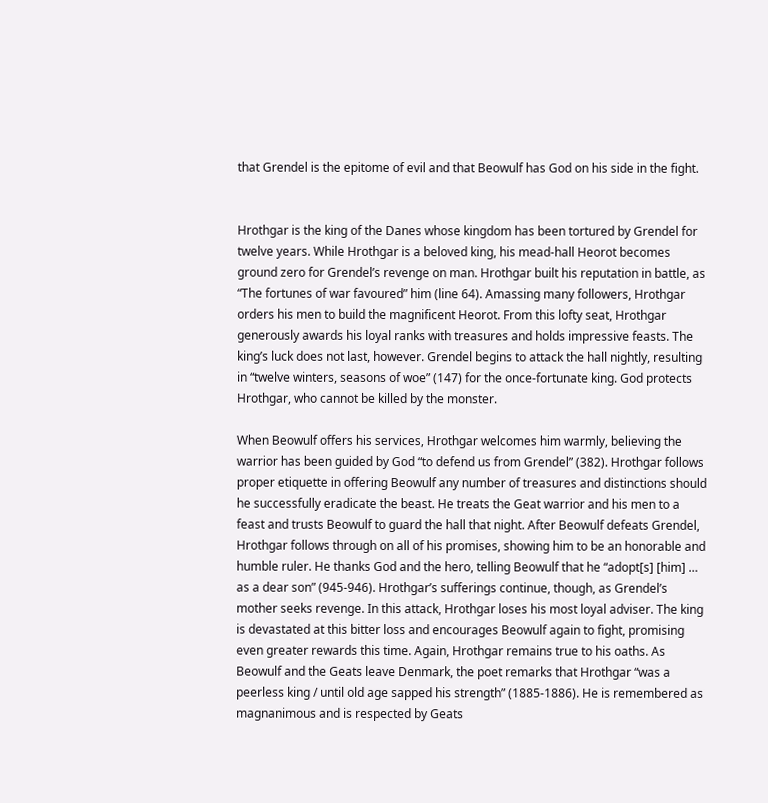that Grendel is the epitome of evil and that Beowulf has God on his side in the fight.


Hrothgar is the king of the Danes whose kingdom has been tortured by Grendel for twelve years. While Hrothgar is a beloved king, his mead-hall Heorot becomes ground zero for Grendel’s revenge on man. Hrothgar built his reputation in battle, as “The fortunes of war favoured” him (line 64). Amassing many followers, Hrothgar orders his men to build the magnificent Heorot. From this lofty seat, Hrothgar generously awards his loyal ranks with treasures and holds impressive feasts. The king’s luck does not last, however. Grendel begins to attack the hall nightly, resulting in “twelve winters, seasons of woe” (147) for the once-fortunate king. God protects Hrothgar, who cannot be killed by the monster.

When Beowulf offers his services, Hrothgar welcomes him warmly, believing the warrior has been guided by God “to defend us from Grendel” (382). Hrothgar follows proper etiquette in offering Beowulf any number of treasures and distinctions should he successfully eradicate the beast. He treats the Geat warrior and his men to a feast and trusts Beowulf to guard the hall that night. After Beowulf defeats Grendel, Hrothgar follows through on all of his promises, showing him to be an honorable and humble ruler. He thanks God and the hero, telling Beowulf that he “adopt[s] [him] … as a dear son” (945-946). Hrothgar’s sufferings continue, though, as Grendel’s mother seeks revenge. In this attack, Hrothgar loses his most loyal adviser. The king is devastated at this bitter loss and encourages Beowulf again to fight, promising even greater rewards this time. Again, Hrothgar remains true to his oaths. As Beowulf and the Geats leave Denmark, the poet remarks that Hrothgar “was a peerless king / until old age sapped his strength” (1885-1886). He is remembered as magnanimous and is respected by Geats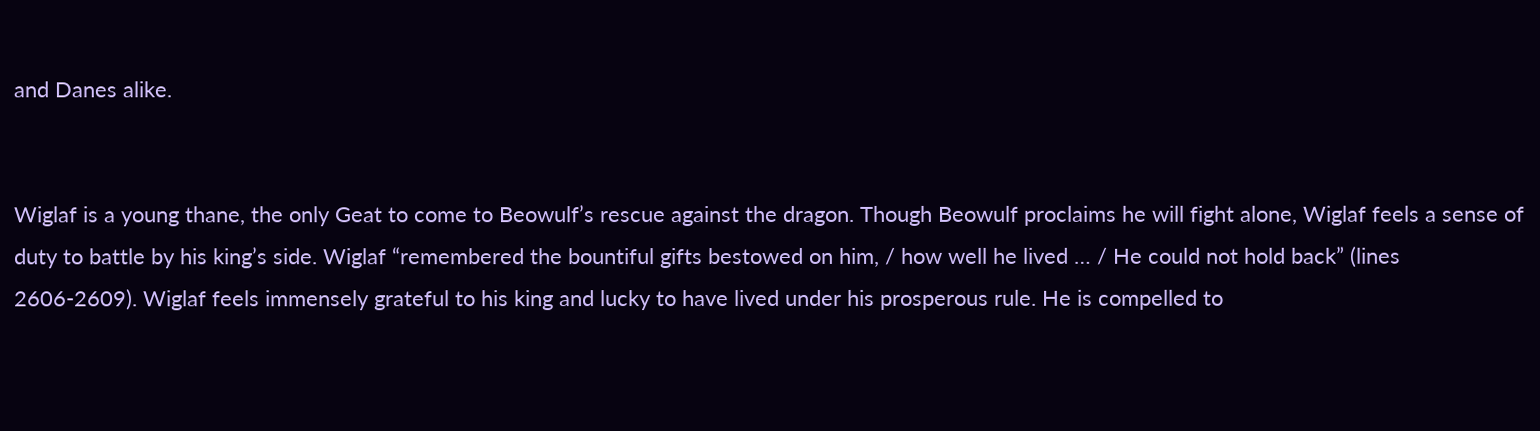and Danes alike.


Wiglaf is a young thane, the only Geat to come to Beowulf’s rescue against the dragon. Though Beowulf proclaims he will fight alone, Wiglaf feels a sense of duty to battle by his king’s side. Wiglaf “remembered the bountiful gifts bestowed on him, / how well he lived … / He could not hold back” (lines 2606-2609). Wiglaf feels immensely grateful to his king and lucky to have lived under his prosperous rule. He is compelled to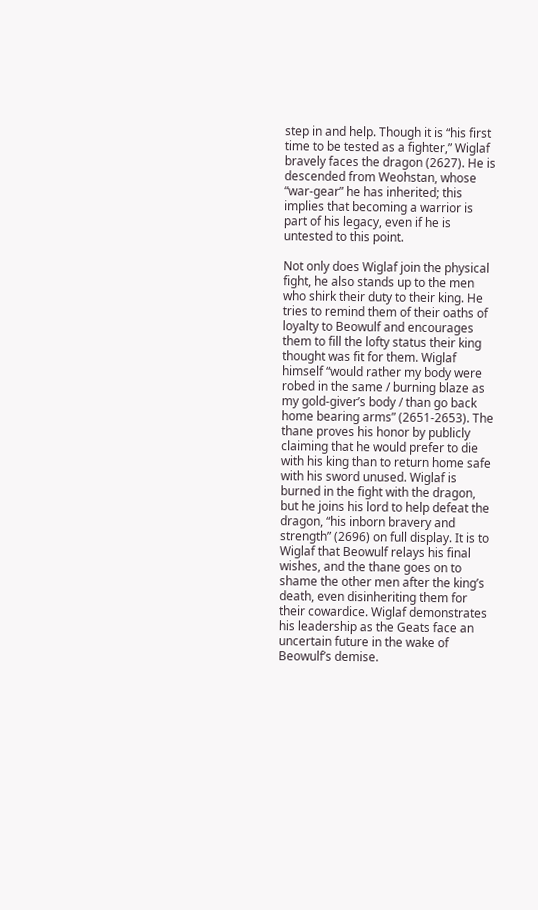step in and help. Though it is “his first time to be tested as a fighter,” Wiglaf bravely faces the dragon (2627). He is descended from Weohstan, whose “war-gear” he has inherited; this implies that becoming a warrior is part of his legacy, even if he is untested to this point.

Not only does Wiglaf join the physical fight, he also stands up to the men who shirk their duty to their king. He tries to remind them of their oaths of loyalty to Beowulf and encourages them to fill the lofty status their king thought was fit for them. Wiglaf himself “would rather my body were robed in the same / burning blaze as my gold-giver’s body / than go back home bearing arms” (2651-2653). The thane proves his honor by publicly claiming that he would prefer to die with his king than to return home safe with his sword unused. Wiglaf is burned in the fight with the dragon, but he joins his lord to help defeat the dragon, “his inborn bravery and strength” (2696) on full display. It is to Wiglaf that Beowulf relays his final wishes, and the thane goes on to shame the other men after the king’s death, even disinheriting them for their cowardice. Wiglaf demonstrates his leadership as the Geats face an uncertain future in the wake of Beowulf’s demise.